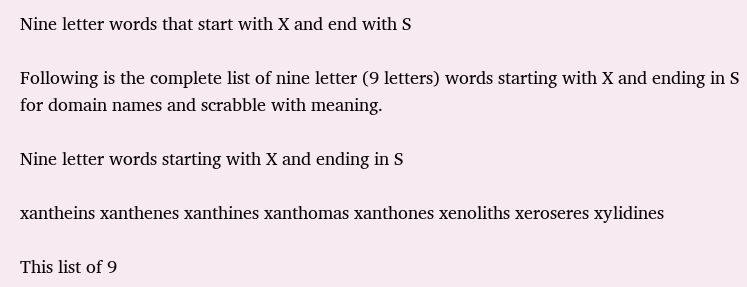Nine letter words that start with X and end with S

Following is the complete list of nine letter (9 letters) words starting with X and ending in S for domain names and scrabble with meaning.

Nine letter words starting with X and ending in S

xantheins xanthenes xanthines xanthomas xanthones xenoliths xeroseres xylidines

This list of 9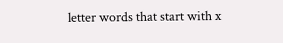letter words that start with x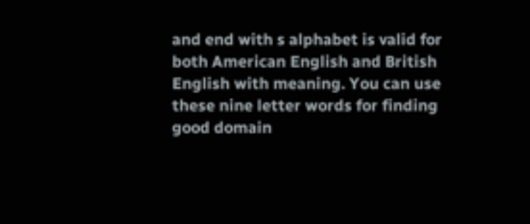and end with s alphabet is valid for both American English and British English with meaning. You can use these nine letter words for finding good domain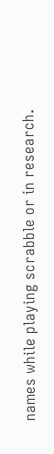names while playing scrabble or in research.